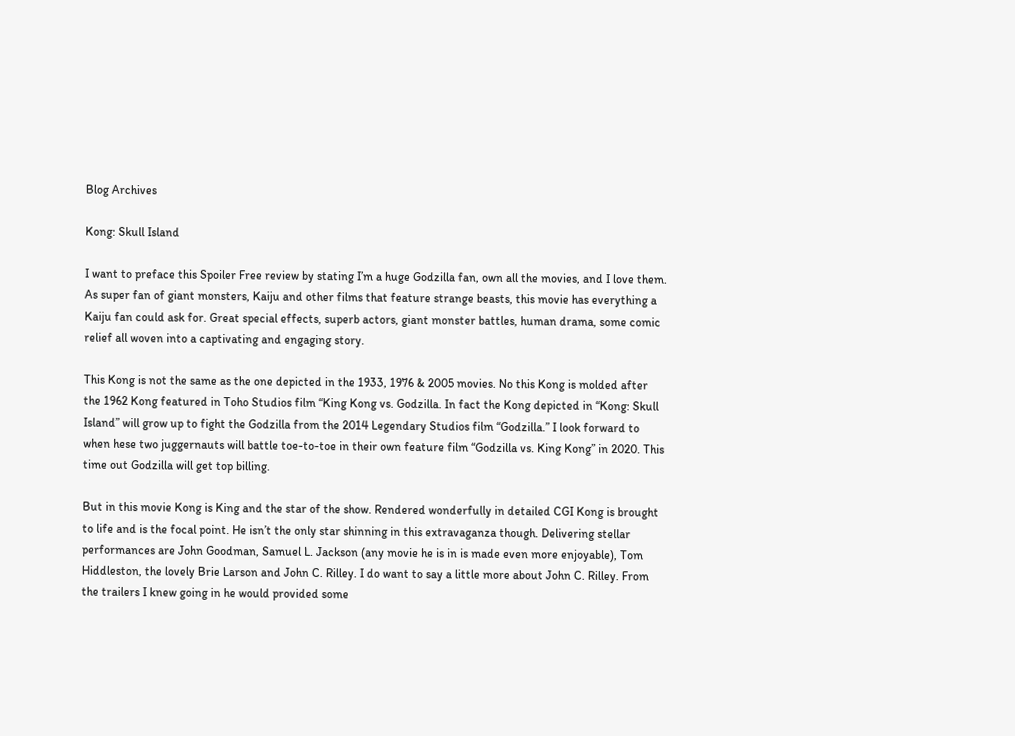Blog Archives

Kong: Skull Island

I want to preface this Spoiler Free review by stating I’m a huge Godzilla fan, own all the movies, and I love them. As super fan of giant monsters, Kaiju and other films that feature strange beasts, this movie has everything a Kaiju fan could ask for. Great special effects, superb actors, giant monster battles, human drama, some comic relief all woven into a captivating and engaging story.

This Kong is not the same as the one depicted in the 1933, 1976 & 2005 movies. No this Kong is molded after the 1962 Kong featured in Toho Studios film “King Kong vs. Godzilla. In fact the Kong depicted in “Kong: Skull Island” will grow up to fight the Godzilla from the 2014 Legendary Studios film “Godzilla.” I look forward to when hese two juggernauts will battle toe-to-toe in their own feature film “Godzilla vs. King Kong” in 2020. This time out Godzilla will get top billing.

But in this movie Kong is King and the star of the show. Rendered wonderfully in detailed CGI Kong is brought to life and is the focal point. He isn’t the only star shinning in this extravaganza though. Delivering stellar performances are John Goodman, Samuel L. Jackson (any movie he is in is made even more enjoyable), Tom Hiddleston, the lovely Brie Larson and John C. Rilley. I do want to say a little more about John C. Rilley. From the trailers I knew going in he would provided some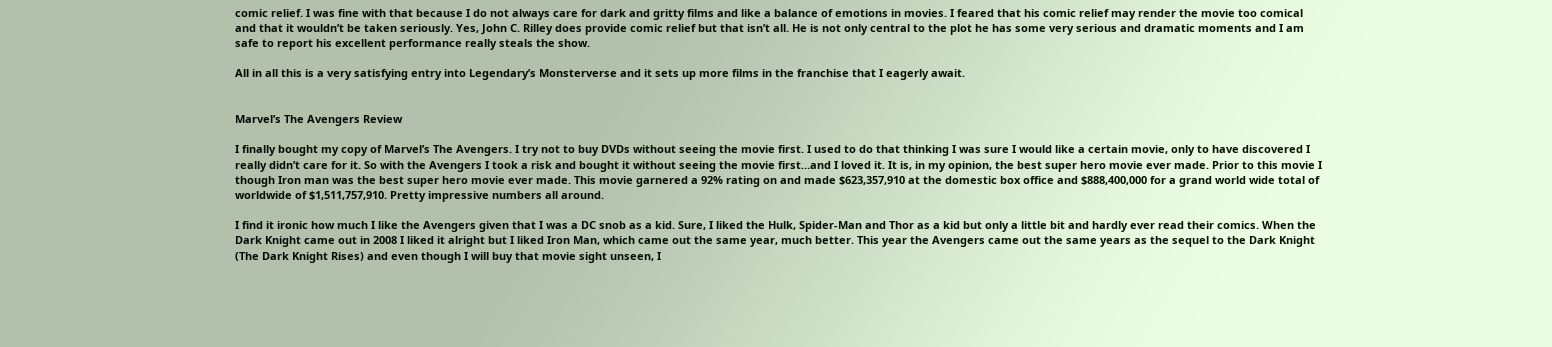comic relief. I was fine with that because I do not always care for dark and gritty films and like a balance of emotions in movies. I feared that his comic relief may render the movie too comical and that it wouldn’t be taken seriously. Yes, John C. Rilley does provide comic relief but that isn’t all. He is not only central to the plot he has some very serious and dramatic moments and I am safe to report his excellent performance really steals the show.

All in all this is a very satisfying entry into Legendary’s Monsterverse and it sets up more films in the franchise that I eagerly await.


Marvel’s The Avengers Review

I finally bought my copy of Marvel’s The Avengers. I try not to buy DVDs without seeing the movie first. I used to do that thinking I was sure I would like a certain movie, only to have discovered I really didn’t care for it. So with the Avengers I took a risk and bought it without seeing the movie first…and I loved it. It is, in my opinion, the best super hero movie ever made. Prior to this movie I though Iron man was the best super hero movie ever made. This movie garnered a 92% rating on and made $623,357,910 at the domestic box office and $888,400,000 for a grand world wide total of worldwide of $1,511,757,910. Pretty impressive numbers all around.

I find it ironic how much I like the Avengers given that I was a DC snob as a kid. Sure, I liked the Hulk, Spider-Man and Thor as a kid but only a little bit and hardly ever read their comics. When the Dark Knight came out in 2008 I liked it alright but I liked Iron Man, which came out the same year, much better. This year the Avengers came out the same years as the sequel to the Dark Knight (The Dark Knight Rises) and even though I will buy that movie sight unseen, I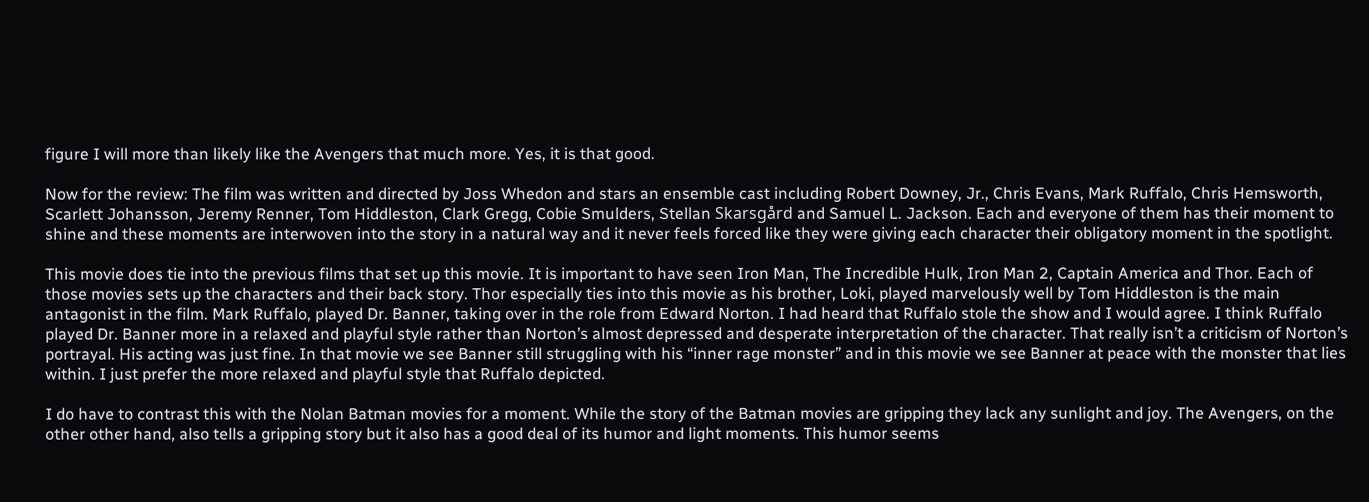figure I will more than likely like the Avengers that much more. Yes, it is that good.

Now for the review: The film was written and directed by Joss Whedon and stars an ensemble cast including Robert Downey, Jr., Chris Evans, Mark Ruffalo, Chris Hemsworth, Scarlett Johansson, Jeremy Renner, Tom Hiddleston, Clark Gregg, Cobie Smulders, Stellan Skarsgård and Samuel L. Jackson. Each and everyone of them has their moment to shine and these moments are interwoven into the story in a natural way and it never feels forced like they were giving each character their obligatory moment in the spotlight.

This movie does tie into the previous films that set up this movie. It is important to have seen Iron Man, The Incredible Hulk, Iron Man 2, Captain America and Thor. Each of those movies sets up the characters and their back story. Thor especially ties into this movie as his brother, Loki, played marvelously well by Tom Hiddleston is the main antagonist in the film. Mark Ruffalo, played Dr. Banner, taking over in the role from Edward Norton. I had heard that Ruffalo stole the show and I would agree. I think Ruffalo played Dr. Banner more in a relaxed and playful style rather than Norton’s almost depressed and desperate interpretation of the character. That really isn’t a criticism of Norton’s portrayal. His acting was just fine. In that movie we see Banner still struggling with his “inner rage monster” and in this movie we see Banner at peace with the monster that lies within. I just prefer the more relaxed and playful style that Ruffalo depicted.

I do have to contrast this with the Nolan Batman movies for a moment. While the story of the Batman movies are gripping they lack any sunlight and joy. The Avengers, on the other other hand, also tells a gripping story but it also has a good deal of its humor and light moments. This humor seems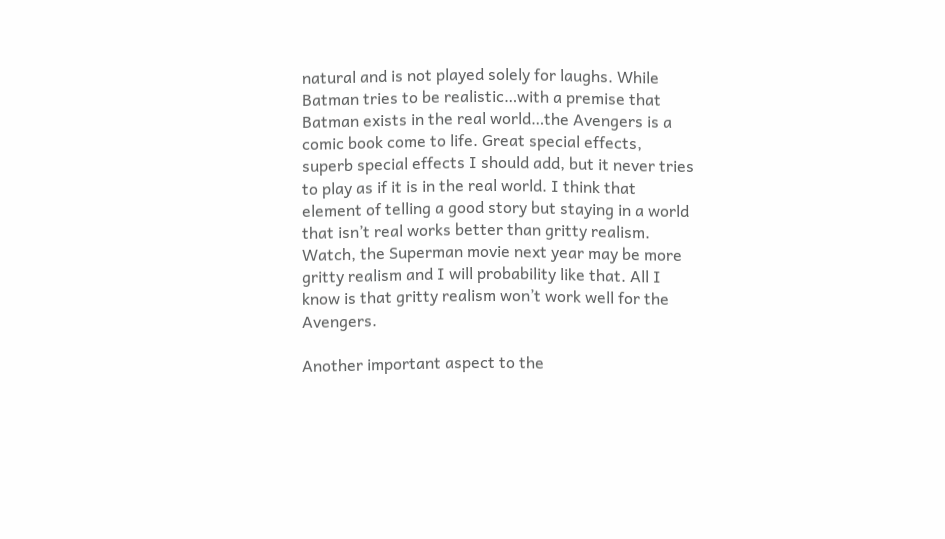natural and is not played solely for laughs. While Batman tries to be realistic…with a premise that Batman exists in the real world…the Avengers is a comic book come to life. Great special effects, superb special effects I should add, but it never tries to play as if it is in the real world. I think that element of telling a good story but staying in a world that isn’t real works better than gritty realism. Watch, the Superman movie next year may be more gritty realism and I will probability like that. All I know is that gritty realism won’t work well for the Avengers.

Another important aspect to the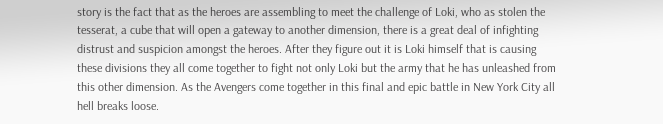story is the fact that as the heroes are assembling to meet the challenge of Loki, who as stolen the tesserat, a cube that will open a gateway to another dimension, there is a great deal of infighting distrust and suspicion amongst the heroes. After they figure out it is Loki himself that is causing these divisions they all come together to fight not only Loki but the army that he has unleashed from this other dimension. As the Avengers come together in this final and epic battle in New York City all hell breaks loose.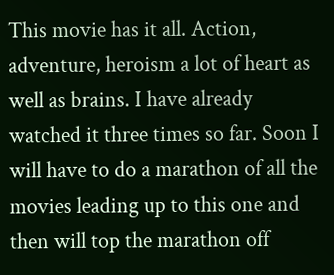This movie has it all. Action, adventure, heroism a lot of heart as well as brains. I have already watched it three times so far. Soon I will have to do a marathon of all the movies leading up to this one and then will top the marathon off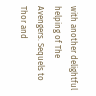with another delightful helping of The Avengers. Sequels to Thor and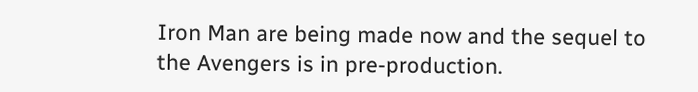Iron Man are being made now and the sequel to the Avengers is in pre-production.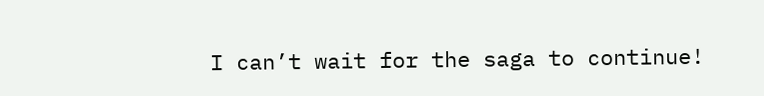I can’t wait for the saga to continue!